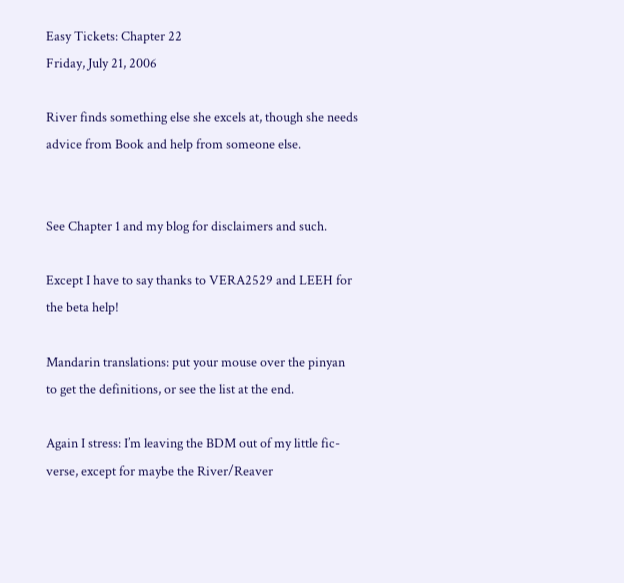Easy Tickets: Chapter 22
Friday, July 21, 2006

River finds something else she excels at, though she needs advice from Book and help from someone else.


See Chapter 1 and my blog for disclaimers and such.

Except I have to say thanks to VERA2529 and LEEH for the beta help!

Mandarin translations: put your mouse over the pinyan to get the definitions, or see the list at the end.

Again I stress: I’m leaving the BDM out of my little fic-verse, except for maybe the River/Reaver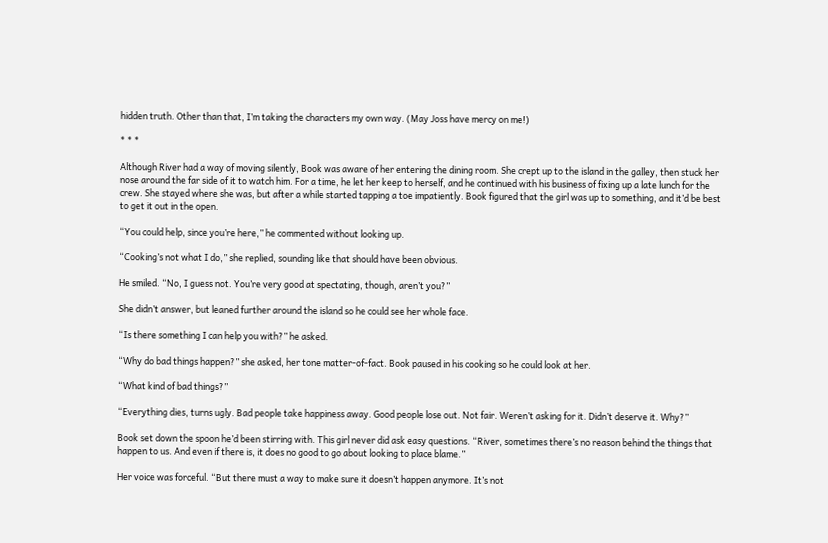hidden truth. Other than that, I’m taking the characters my own way. (May Joss have mercy on me!)

* * *

Although River had a way of moving silently, Book was aware of her entering the dining room. She crept up to the island in the galley, then stuck her nose around the far side of it to watch him. For a time, he let her keep to herself, and he continued with his business of fixing up a late lunch for the crew. She stayed where she was, but after a while started tapping a toe impatiently. Book figured that the girl was up to something, and it’d be best to get it out in the open.

“You could help, since you’re here,” he commented without looking up.

“Cooking’s not what I do,” she replied, sounding like that should have been obvious.

He smiled. “No, I guess not. You’re very good at spectating, though, aren’t you?”

She didn’t answer, but leaned further around the island so he could see her whole face.

“Is there something I can help you with?” he asked.

“Why do bad things happen?” she asked, her tone matter-of-fact. Book paused in his cooking so he could look at her.

“What kind of bad things?”

“Everything dies, turns ugly. Bad people take happiness away. Good people lose out. Not fair. Weren’t asking for it. Didn’t deserve it. Why?”

Book set down the spoon he’d been stirring with. This girl never did ask easy questions. “River, sometimes there’s no reason behind the things that happen to us. And even if there is, it does no good to go about looking to place blame.”

Her voice was forceful. “But there must a way to make sure it doesn’t happen anymore. It’s not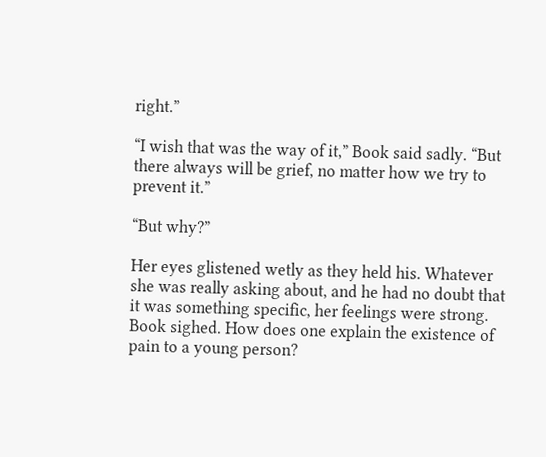right.”

“I wish that was the way of it,” Book said sadly. “But there always will be grief, no matter how we try to prevent it.”

“But why?”

Her eyes glistened wetly as they held his. Whatever she was really asking about, and he had no doubt that it was something specific, her feelings were strong. Book sighed. How does one explain the existence of pain to a young person?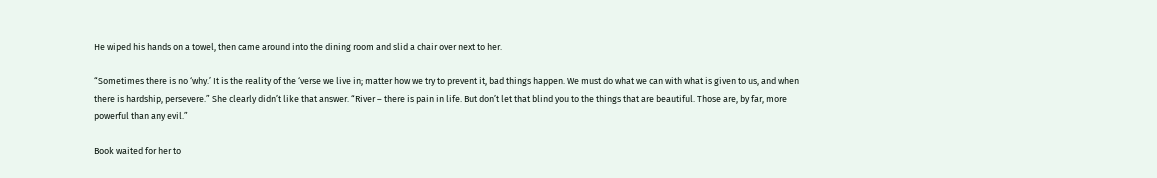He wiped his hands on a towel, then came around into the dining room and slid a chair over next to her.

“Sometimes there is no ‘why.’ It is the reality of the ‘verse we live in; matter how we try to prevent it, bad things happen. We must do what we can with what is given to us, and when there is hardship, persevere.” She clearly didn’t like that answer. “River – there is pain in life. But don’t let that blind you to the things that are beautiful. Those are, by far, more powerful than any evil.”

Book waited for her to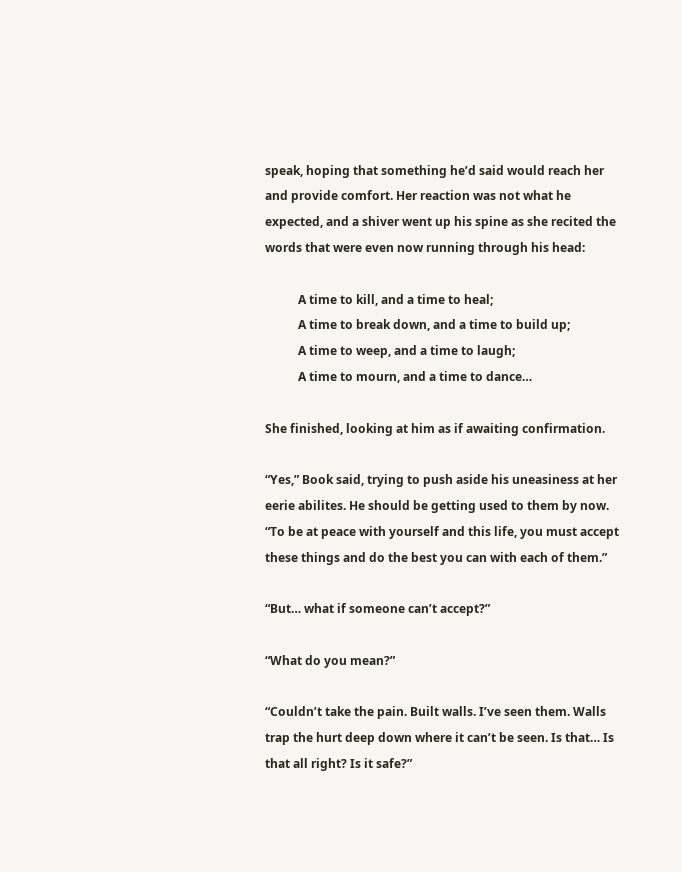speak, hoping that something he’d said would reach her and provide comfort. Her reaction was not what he expected, and a shiver went up his spine as she recited the words that were even now running through his head:

           A time to kill, and a time to heal;
           A time to break down, and a time to build up;
           A time to weep, and a time to laugh;
           A time to mourn, and a time to dance…

She finished, looking at him as if awaiting confirmation.

“Yes,” Book said, trying to push aside his uneasiness at her eerie abilites. He should be getting used to them by now. “To be at peace with yourself and this life, you must accept these things and do the best you can with each of them.”

“But… what if someone can’t accept?”

“What do you mean?”

“Couldn’t take the pain. Built walls. I’ve seen them. Walls trap the hurt deep down where it can’t be seen. Is that… Is that all right? Is it safe?”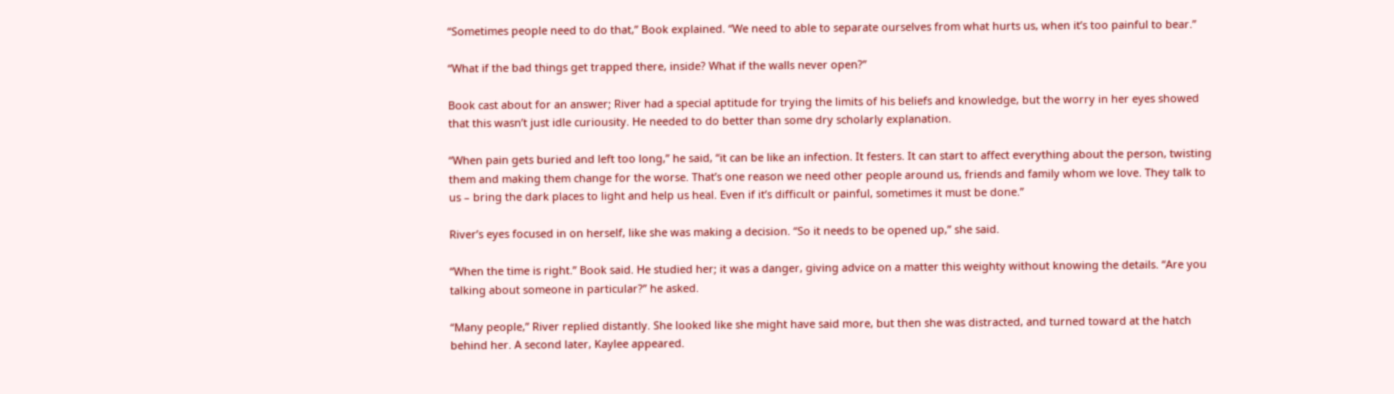“Sometimes people need to do that,” Book explained. “We need to able to separate ourselves from what hurts us, when it’s too painful to bear.”

“What if the bad things get trapped there, inside? What if the walls never open?”

Book cast about for an answer; River had a special aptitude for trying the limits of his beliefs and knowledge, but the worry in her eyes showed that this wasn’t just idle curiousity. He needed to do better than some dry scholarly explanation.

“When pain gets buried and left too long,” he said, “it can be like an infection. It festers. It can start to affect everything about the person, twisting them and making them change for the worse. That’s one reason we need other people around us, friends and family whom we love. They talk to us – bring the dark places to light and help us heal. Even if it’s difficult or painful, sometimes it must be done.”

River’s eyes focused in on herself, like she was making a decision. “So it needs to be opened up,” she said.

“When the time is right.” Book said. He studied her; it was a danger, giving advice on a matter this weighty without knowing the details. “Are you talking about someone in particular?” he asked.

“Many people,” River replied distantly. She looked like she might have said more, but then she was distracted, and turned toward at the hatch behind her. A second later, Kaylee appeared.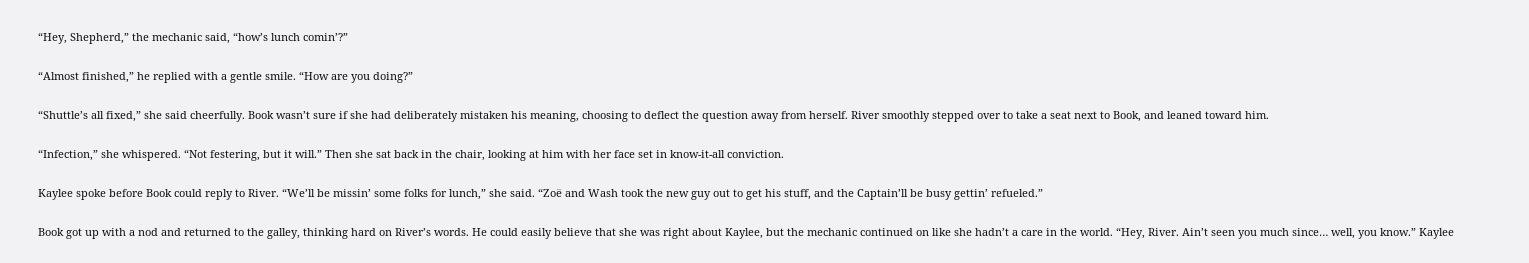“Hey, Shepherd,” the mechanic said, “how’s lunch comin’?”

“Almost finished,” he replied with a gentle smile. “How are you doing?”

“Shuttle’s all fixed,” she said cheerfully. Book wasn’t sure if she had deliberately mistaken his meaning, choosing to deflect the question away from herself. River smoothly stepped over to take a seat next to Book, and leaned toward him.

“Infection,” she whispered. “Not festering, but it will.” Then she sat back in the chair, looking at him with her face set in know-it-all conviction.

Kaylee spoke before Book could reply to River. “We’ll be missin’ some folks for lunch,” she said. “Zoë and Wash took the new guy out to get his stuff, and the Captain’ll be busy gettin’ refueled.”

Book got up with a nod and returned to the galley, thinking hard on River’s words. He could easily believe that she was right about Kaylee, but the mechanic continued on like she hadn’t a care in the world. “Hey, River. Ain’t seen you much since… well, you know.” Kaylee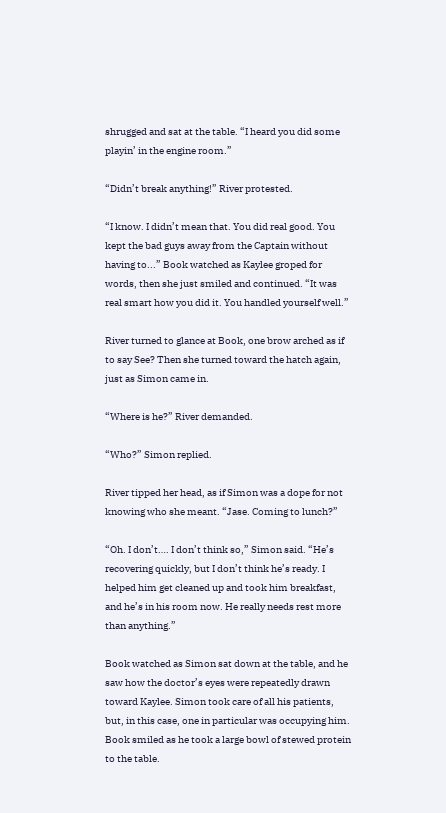shrugged and sat at the table. “I heard you did some playin’ in the engine room.”

“Didn’t break anything!” River protested.

“I know. I didn’t mean that. You did real good. You kept the bad guys away from the Captain without having to...” Book watched as Kaylee groped for words, then she just smiled and continued. “It was real smart how you did it. You handled yourself well.”

River turned to glance at Book, one brow arched as if to say See? Then she turned toward the hatch again, just as Simon came in.

“Where is he?” River demanded.

“Who?” Simon replied.

River tipped her head, as if Simon was a dope for not knowing who she meant. “Jase. Coming to lunch?”

“Oh. I don’t…. I don’t think so,” Simon said. “He’s recovering quickly, but I don’t think he’s ready. I helped him get cleaned up and took him breakfast, and he’s in his room now. He really needs rest more than anything.”

Book watched as Simon sat down at the table, and he saw how the doctor’s eyes were repeatedly drawn toward Kaylee. Simon took care of all his patients, but, in this case, one in particular was occupying him. Book smiled as he took a large bowl of stewed protein to the table.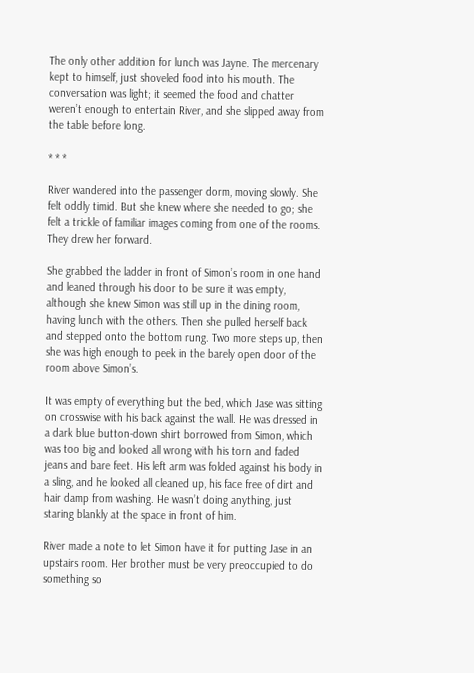The only other addition for lunch was Jayne. The mercenary kept to himself, just shoveled food into his mouth. The conversation was light; it seemed the food and chatter weren’t enough to entertain River, and she slipped away from the table before long.

* * *

River wandered into the passenger dorm, moving slowly. She felt oddly timid. But she knew where she needed to go; she felt a trickle of familiar images coming from one of the rooms. They drew her forward.

She grabbed the ladder in front of Simon’s room in one hand and leaned through his door to be sure it was empty, although she knew Simon was still up in the dining room, having lunch with the others. Then she pulled herself back and stepped onto the bottom rung. Two more steps up, then she was high enough to peek in the barely open door of the room above Simon’s.

It was empty of everything but the bed, which Jase was sitting on crosswise with his back against the wall. He was dressed in a dark blue button-down shirt borrowed from Simon, which was too big and looked all wrong with his torn and faded jeans and bare feet. His left arm was folded against his body in a sling, and he looked all cleaned up, his face free of dirt and hair damp from washing. He wasn’t doing anything, just staring blankly at the space in front of him.

River made a note to let Simon have it for putting Jase in an upstairs room. Her brother must be very preoccupied to do something so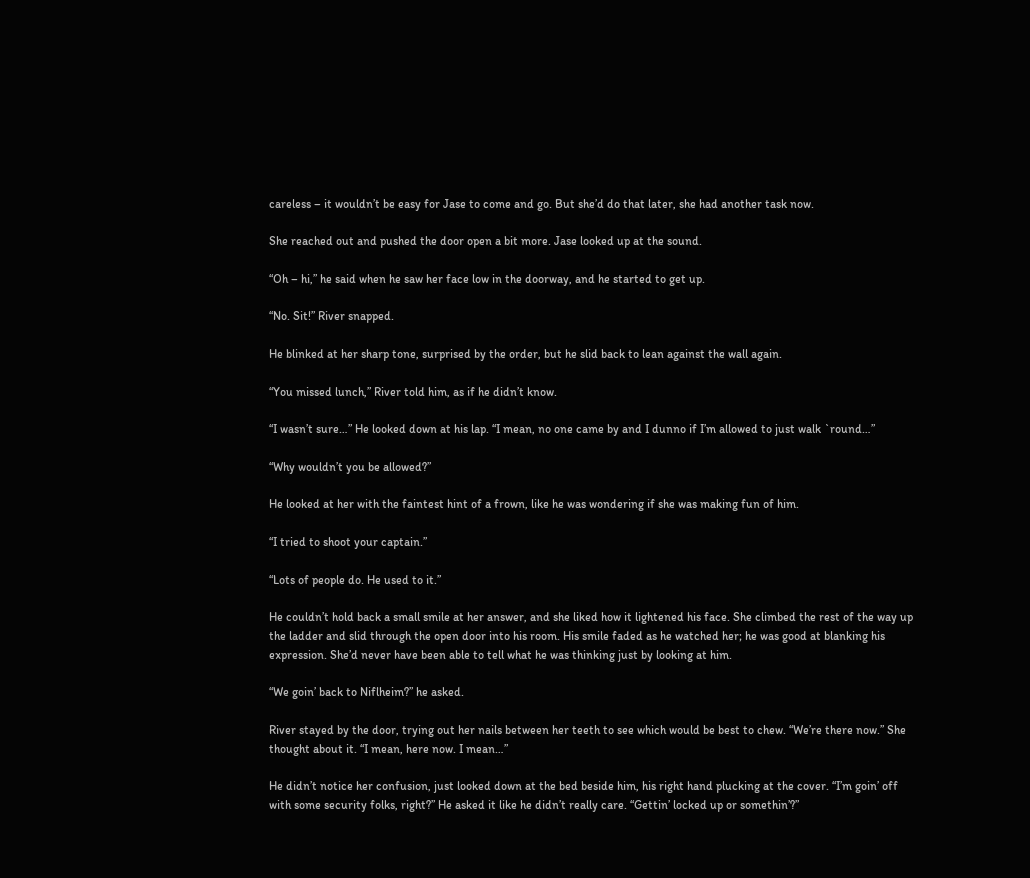careless – it wouldn’t be easy for Jase to come and go. But she’d do that later, she had another task now.

She reached out and pushed the door open a bit more. Jase looked up at the sound.

“Oh – hi,” he said when he saw her face low in the doorway, and he started to get up.

“No. Sit!” River snapped.

He blinked at her sharp tone, surprised by the order, but he slid back to lean against the wall again.

“You missed lunch,” River told him, as if he didn’t know.

“I wasn’t sure…” He looked down at his lap. “I mean, no one came by and I dunno if I’m allowed to just walk `round…”

“Why wouldn’t you be allowed?”

He looked at her with the faintest hint of a frown, like he was wondering if she was making fun of him.

“I tried to shoot your captain.”

“Lots of people do. He used to it.”

He couldn’t hold back a small smile at her answer, and she liked how it lightened his face. She climbed the rest of the way up the ladder and slid through the open door into his room. His smile faded as he watched her; he was good at blanking his expression. She’d never have been able to tell what he was thinking just by looking at him.

“We goin’ back to Niflheim?” he asked.

River stayed by the door, trying out her nails between her teeth to see which would be best to chew. “We’re there now.” She thought about it. “I mean, here now. I mean…”

He didn’t notice her confusion, just looked down at the bed beside him, his right hand plucking at the cover. “I’m goin’ off with some security folks, right?” He asked it like he didn’t really care. “Gettin’ locked up or somethin’?”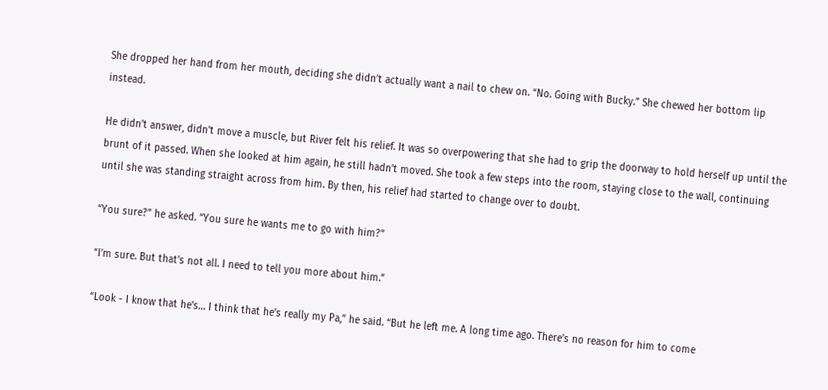She dropped her hand from her mouth, deciding she didn’t actually want a nail to chew on. “No. Going with Bucky.” She chewed her bottom lip instead.

He didn’t answer, didn’t move a muscle, but River felt his relief. It was so overpowering that she had to grip the doorway to hold herself up until the brunt of it passed. When she looked at him again, he still hadn’t moved. She took a few steps into the room, staying close to the wall, continuing until she was standing straight across from him. By then, his relief had started to change over to doubt.

“You sure?” he asked. “You sure he wants me to go with him?”

“I’m sure. But that’s not all. I need to tell you more about him.”

“Look - I know that he’s… I think that he’s really my Pa,” he said. “But he left me. A long time ago. There’s no reason for him to come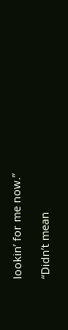lookin’ for me now.”

“Didn’t mean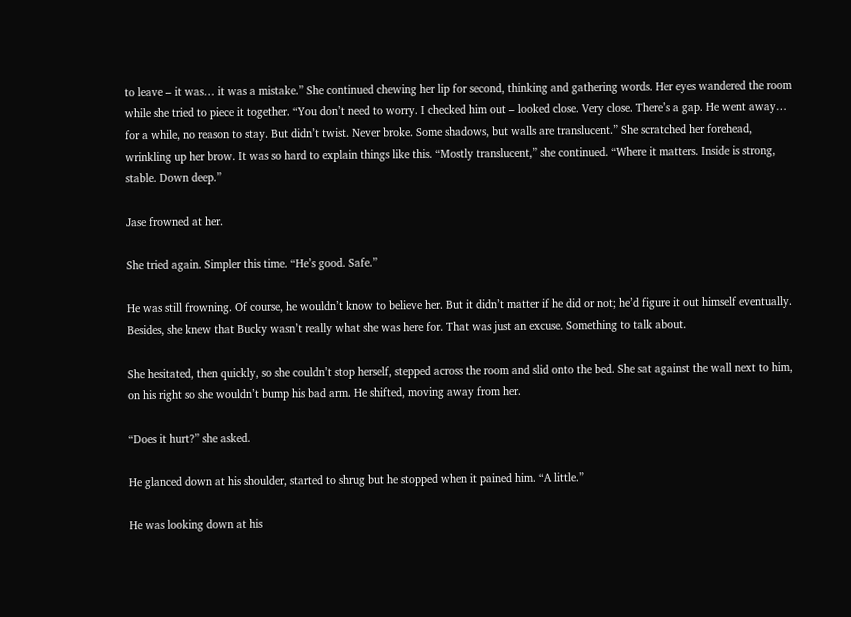to leave – it was… it was a mistake.” She continued chewing her lip for second, thinking and gathering words. Her eyes wandered the room while she tried to piece it together. “You don’t need to worry. I checked him out – looked close. Very close. There’s a gap. He went away… for a while, no reason to stay. But didn’t twist. Never broke. Some shadows, but walls are translucent.” She scratched her forehead, wrinkling up her brow. It was so hard to explain things like this. “Mostly translucent,” she continued. “Where it matters. Inside is strong, stable. Down deep.”

Jase frowned at her.

She tried again. Simpler this time. “He’s good. Safe.”

He was still frowning. Of course, he wouldn’t know to believe her. But it didn’t matter if he did or not; he’d figure it out himself eventually. Besides, she knew that Bucky wasn’t really what she was here for. That was just an excuse. Something to talk about.

She hesitated, then quickly, so she couldn’t stop herself, stepped across the room and slid onto the bed. She sat against the wall next to him, on his right so she wouldn’t bump his bad arm. He shifted, moving away from her.

“Does it hurt?” she asked.

He glanced down at his shoulder, started to shrug but he stopped when it pained him. “A little.”

He was looking down at his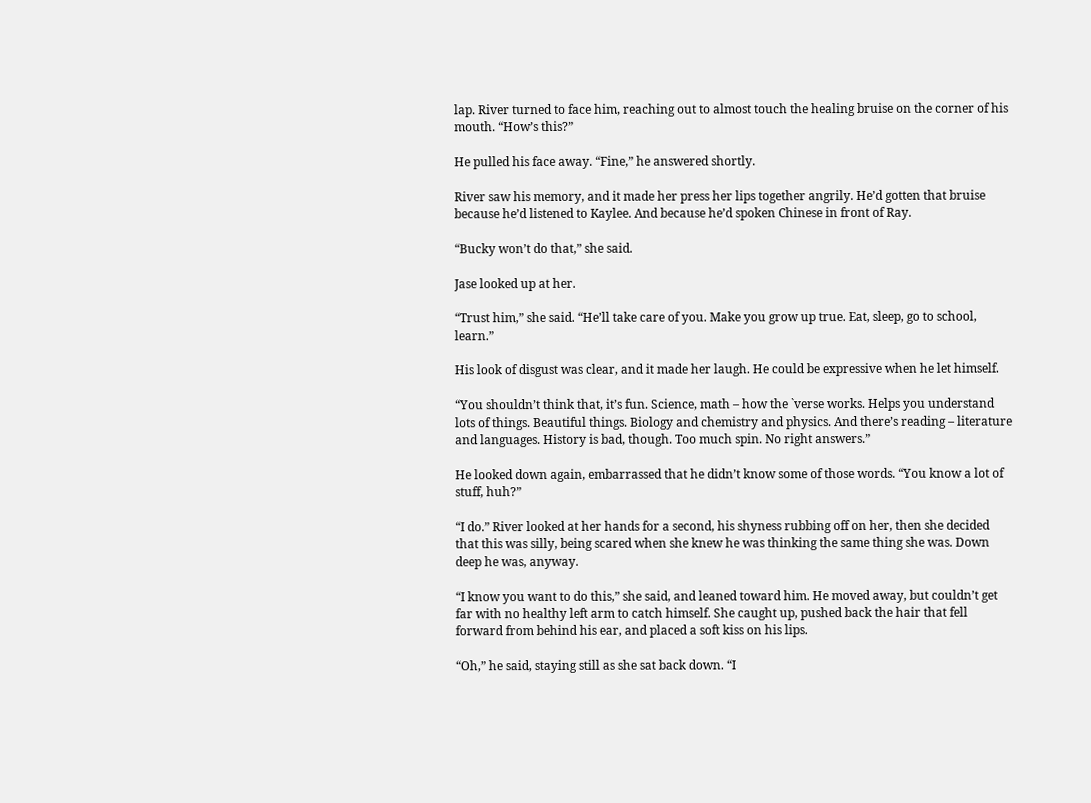lap. River turned to face him, reaching out to almost touch the healing bruise on the corner of his mouth. “How’s this?”

He pulled his face away. “Fine,” he answered shortly.

River saw his memory, and it made her press her lips together angrily. He’d gotten that bruise because he’d listened to Kaylee. And because he’d spoken Chinese in front of Ray.

“Bucky won’t do that,” she said.

Jase looked up at her.

“Trust him,” she said. “He’ll take care of you. Make you grow up true. Eat, sleep, go to school, learn.”

His look of disgust was clear, and it made her laugh. He could be expressive when he let himself.

“You shouldn’t think that, it’s fun. Science, math – how the `verse works. Helps you understand lots of things. Beautiful things. Biology and chemistry and physics. And there’s reading – literature and languages. History is bad, though. Too much spin. No right answers.”

He looked down again, embarrassed that he didn’t know some of those words. “You know a lot of stuff, huh?”

“I do.” River looked at her hands for a second, his shyness rubbing off on her, then she decided that this was silly, being scared when she knew he was thinking the same thing she was. Down deep he was, anyway.

“I know you want to do this,” she said, and leaned toward him. He moved away, but couldn’t get far with no healthy left arm to catch himself. She caught up, pushed back the hair that fell forward from behind his ear, and placed a soft kiss on his lips.

“Oh,” he said, staying still as she sat back down. “I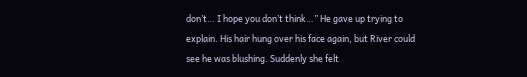don’t… I hope you don’t think…” He gave up trying to explain. His hair hung over his face again, but River could see he was blushing. Suddenly she felt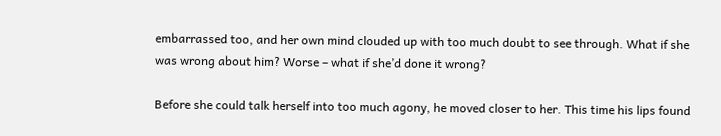embarrassed too, and her own mind clouded up with too much doubt to see through. What if she was wrong about him? Worse – what if she’d done it wrong?

Before she could talk herself into too much agony, he moved closer to her. This time his lips found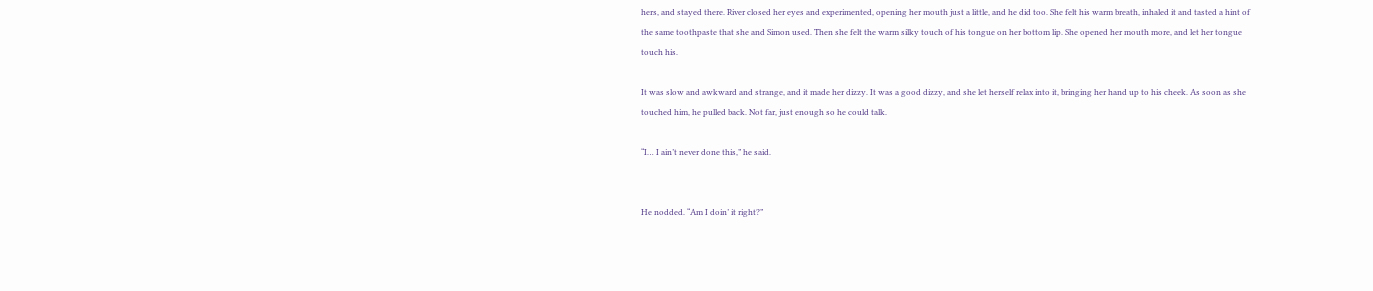hers, and stayed there. River closed her eyes and experimented, opening her mouth just a little, and he did too. She felt his warm breath, inhaled it and tasted a hint of the same toothpaste that she and Simon used. Then she felt the warm silky touch of his tongue on her bottom lip. She opened her mouth more, and let her tongue touch his.

It was slow and awkward and strange, and it made her dizzy. It was a good dizzy, and she let herself relax into it, bringing her hand up to his cheek. As soon as she touched him, he pulled back. Not far, just enough so he could talk.

“I… I ain’t never done this,” he said.


He nodded. “Am I doin’ it right?”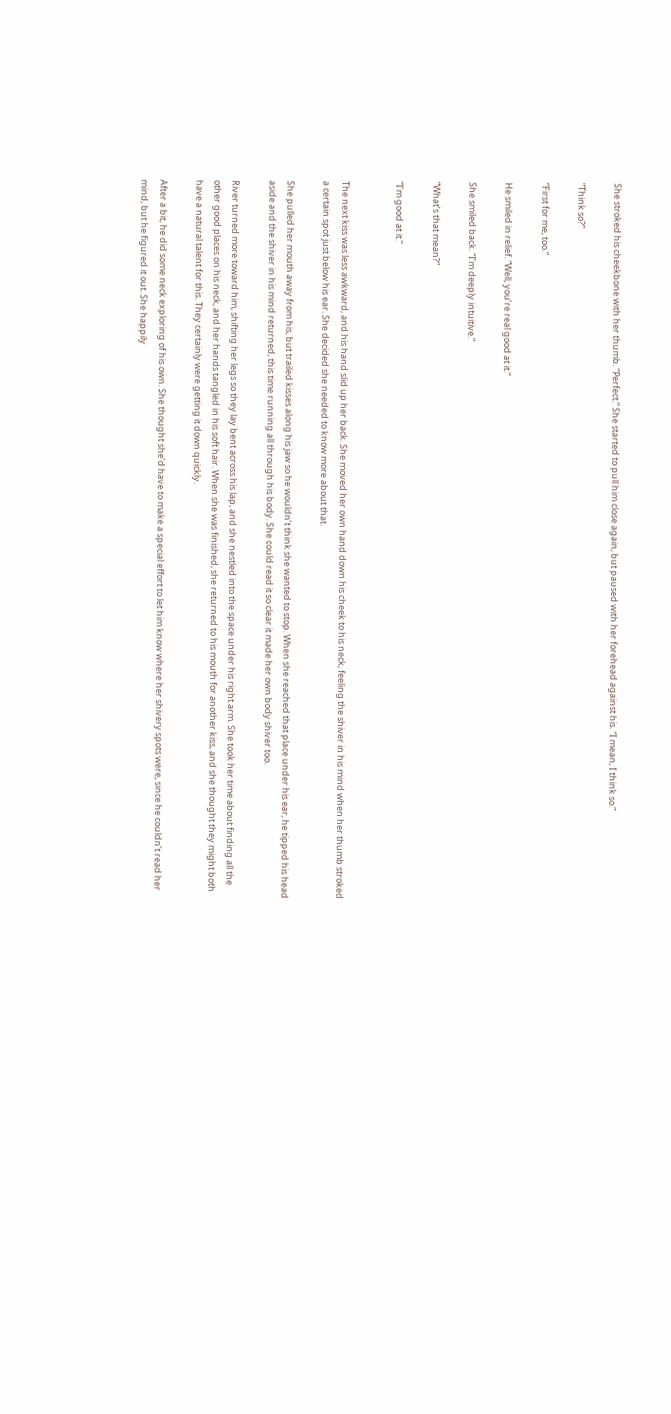She stroked his cheekbone with her thumb. “Perfect.” She started to pull him close again, but paused with her forehead against his. “I mean, I think so.”

“Think so?”

“First for me, too.”

He smiled in relief. “Well, you’re real good at it.”

She smiled back. “I’m deeply intuitive.”

“What’s that mean?”

“I’m good at it.”


The next kiss was less awkward, and his hand slid up her back. She moved her own hand down his cheek to his neck, feeling the shiver in his mind when her thumb stroked a certain spot just below his ear. She decided she needed to know more about that.

She pulled her mouth away from his, but trailed kisses along his jaw so he wouldn’t think she wanted to stop. When she reached that place under his ear, he tipped his head aside and the shiver in his mind returned, this time running all through his body. She could read it so clear it made her own body shiver too.

River turned more toward him, shifting her legs so they lay bent across his lap, and she nestled into the space under his right arm. She took her time about finding all the other good places on his neck, and her hands tangled in his soft hair. When she was finished, she returned to his mouth for another kiss, and she thought they might both have a natural talent for this. They certainly were getting it down quickly.

After a bit, he did some neck exploring of his own. She thought she’d have to make a special effort to let him know where her shivery spots were, since he couldn’t read her mind, but he figured it out. She happily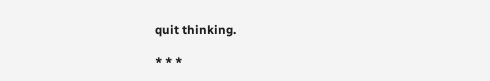quit thinking.

* * *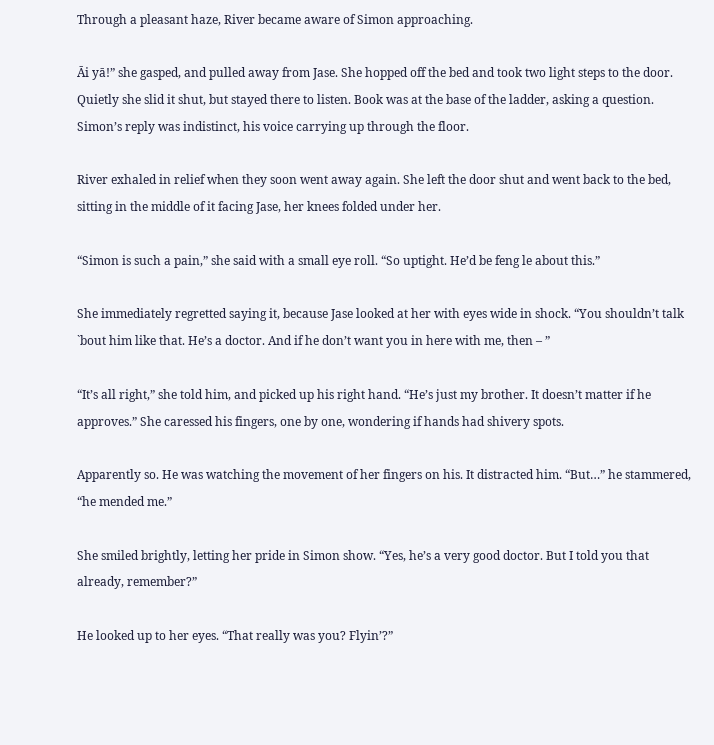Through a pleasant haze, River became aware of Simon approaching.

Āi yā!” she gasped, and pulled away from Jase. She hopped off the bed and took two light steps to the door. Quietly she slid it shut, but stayed there to listen. Book was at the base of the ladder, asking a question. Simon’s reply was indistinct, his voice carrying up through the floor.

River exhaled in relief when they soon went away again. She left the door shut and went back to the bed, sitting in the middle of it facing Jase, her knees folded under her.

“Simon is such a pain,” she said with a small eye roll. “So uptight. He’d be feng le about this.”

She immediately regretted saying it, because Jase looked at her with eyes wide in shock. “You shouldn’t talk `bout him like that. He’s a doctor. And if he don’t want you in here with me, then – ”

“It’s all right,” she told him, and picked up his right hand. “He’s just my brother. It doesn’t matter if he approves.” She caressed his fingers, one by one, wondering if hands had shivery spots.

Apparently so. He was watching the movement of her fingers on his. It distracted him. “But…” he stammered, “he mended me.”

She smiled brightly, letting her pride in Simon show. “Yes, he’s a very good doctor. But I told you that already, remember?”

He looked up to her eyes. “That really was you? Flyin’?”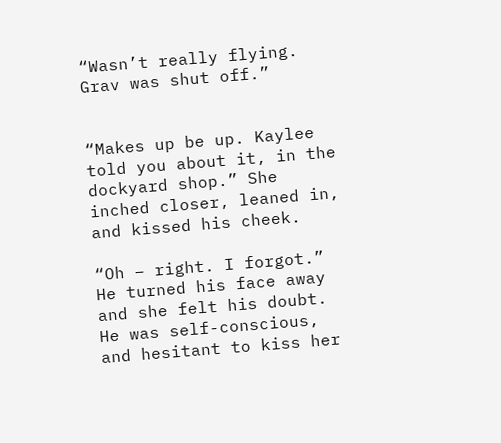“Wasn’t really flying. Grav was shut off.”


“Makes up be up. Kaylee told you about it, in the dockyard shop.” She inched closer, leaned in, and kissed his cheek.

“Oh – right. I forgot.” He turned his face away and she felt his doubt. He was self-conscious, and hesitant to kiss her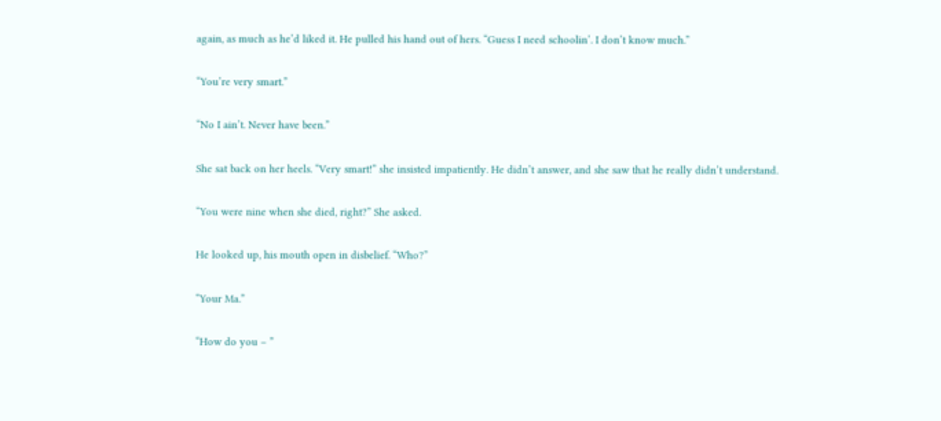again, as much as he’d liked it. He pulled his hand out of hers. “Guess I need schoolin’. I don’t know much.”

“You’re very smart.”

“No I ain’t. Never have been.”

She sat back on her heels. “Very smart!” she insisted impatiently. He didn’t answer, and she saw that he really didn’t understand.

“You were nine when she died, right?” She asked.

He looked up, his mouth open in disbelief. “Who?”

“Your Ma.”

“How do you – ”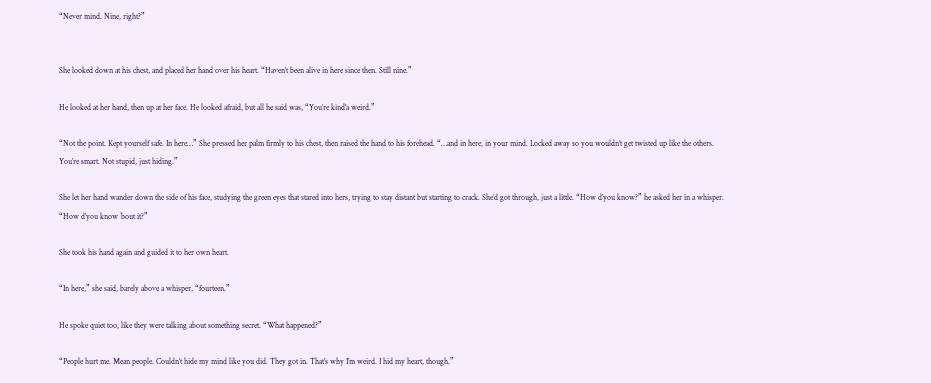“Never mind. Nine, right?”


She looked down at his chest, and placed her hand over his heart. “Haven’t been alive in here since then. Still nine.”

He looked at her hand, then up at her face. He looked afraid, but all he said was, “You’re kind’a weird.”

“Not the point. Kept yourself safe. In here…” She pressed her palm firmly to his chest, then raised the hand to his forehead. “…and in here, in your mind. Locked away so you wouldn’t get twisted up like the others. You’re smart. Not stupid, just hiding.”

She let her hand wander down the side of his face, studying the green eyes that stared into hers, trying to stay distant but starting to crack. She’d got through, just a little. “How d’you know?” he asked her in a whisper. “How d’you know `bout it?”

She took his hand again and guided it to her own heart.

“In here,” she said, barely above a whisper, “fourteen.”

He spoke quiet too, like they were talking about something secret. “What happened?”

“People hurt me. Mean people. Couldn’t hide my mind like you did. They got in. That’s why I’m weird. I hid my heart, though.”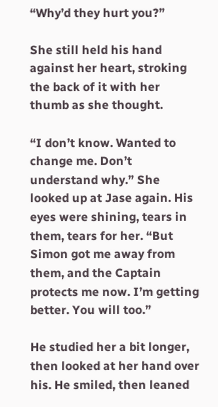“Why’d they hurt you?”

She still held his hand against her heart, stroking the back of it with her thumb as she thought.

“I don’t know. Wanted to change me. Don’t understand why.” She looked up at Jase again. His eyes were shining, tears in them, tears for her. “But Simon got me away from them, and the Captain protects me now. I’m getting better. You will too.”

He studied her a bit longer, then looked at her hand over his. He smiled, then leaned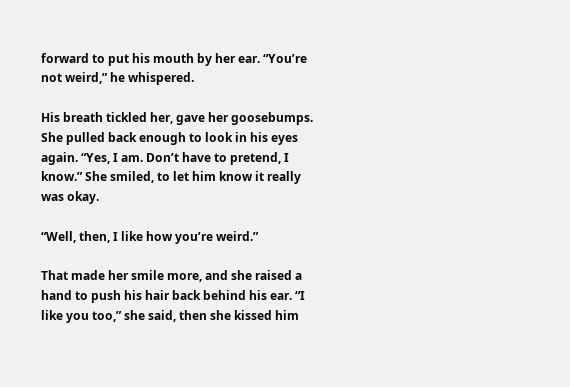forward to put his mouth by her ear. “You’re not weird,” he whispered.

His breath tickled her, gave her goosebumps. She pulled back enough to look in his eyes again. “Yes, I am. Don’t have to pretend, I know.” She smiled, to let him know it really was okay.

“Well, then, I like how you’re weird.”

That made her smile more, and she raised a hand to push his hair back behind his ear. “I like you too,” she said, then she kissed him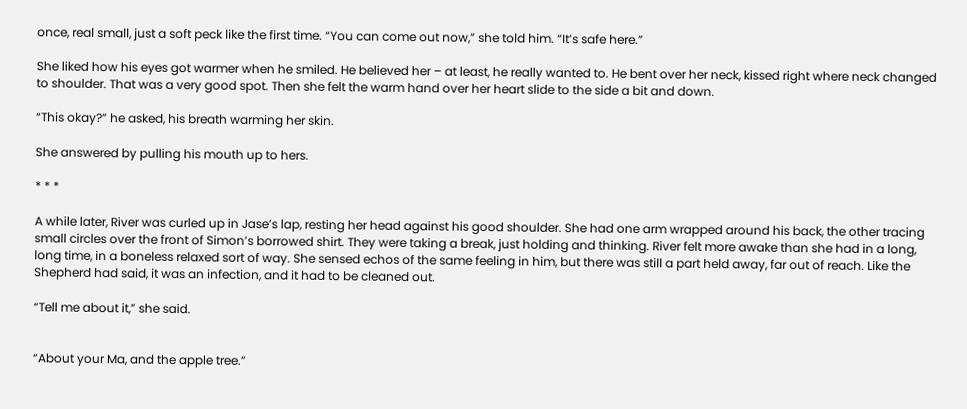once, real small, just a soft peck like the first time. “You can come out now,” she told him. “It’s safe here.”

She liked how his eyes got warmer when he smiled. He believed her – at least, he really wanted to. He bent over her neck, kissed right where neck changed to shoulder. That was a very good spot. Then she felt the warm hand over her heart slide to the side a bit and down.

“This okay?” he asked, his breath warming her skin.

She answered by pulling his mouth up to hers.

* * *

A while later, River was curled up in Jase’s lap, resting her head against his good shoulder. She had one arm wrapped around his back, the other tracing small circles over the front of Simon’s borrowed shirt. They were taking a break, just holding and thinking. River felt more awake than she had in a long, long time, in a boneless relaxed sort of way. She sensed echos of the same feeling in him, but there was still a part held away, far out of reach. Like the Shepherd had said, it was an infection, and it had to be cleaned out.

“Tell me about it,” she said.


“About your Ma, and the apple tree.”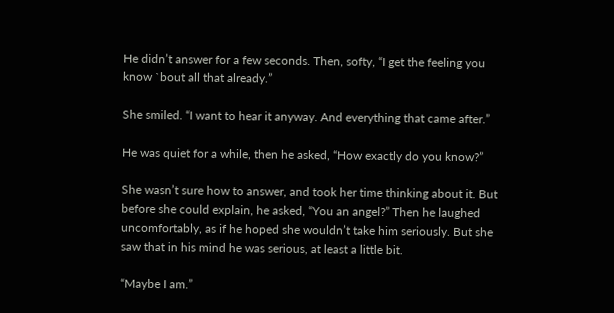He didn’t answer for a few seconds. Then, softy, “I get the feeling you know `bout all that already.”

She smiled. “I want to hear it anyway. And everything that came after.”

He was quiet for a while, then he asked, “How exactly do you know?”

She wasn’t sure how to answer, and took her time thinking about it. But before she could explain, he asked, “You an angel?” Then he laughed uncomfortably, as if he hoped she wouldn’t take him seriously. But she saw that in his mind he was serious, at least a little bit.

“Maybe I am.”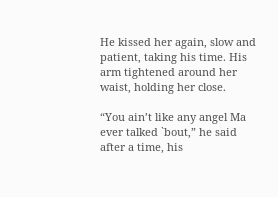He kissed her again, slow and patient, taking his time. His arm tightened around her waist, holding her close.

“You ain’t like any angel Ma ever talked `bout,” he said after a time, his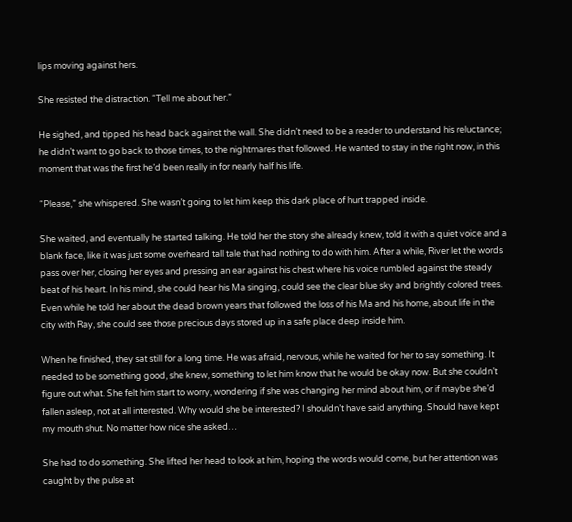lips moving against hers.

She resisted the distraction. “Tell me about her.”

He sighed, and tipped his head back against the wall. She didn’t need to be a reader to understand his reluctance; he didn’t want to go back to those times, to the nightmares that followed. He wanted to stay in the right now, in this moment that was the first he’d been really in for nearly half his life.

“Please,” she whispered. She wasn’t going to let him keep this dark place of hurt trapped inside.

She waited, and eventually he started talking. He told her the story she already knew, told it with a quiet voice and a blank face, like it was just some overheard tall tale that had nothing to do with him. After a while, River let the words pass over her, closing her eyes and pressing an ear against his chest where his voice rumbled against the steady beat of his heart. In his mind, she could hear his Ma singing, could see the clear blue sky and brightly colored trees. Even while he told her about the dead brown years that followed the loss of his Ma and his home, about life in the city with Ray, she could see those precious days stored up in a safe place deep inside him.

When he finished, they sat still for a long time. He was afraid, nervous, while he waited for her to say something. It needed to be something good, she knew, something to let him know that he would be okay now. But she couldn’t figure out what. She felt him start to worry, wondering if she was changing her mind about him, or if maybe she’d fallen asleep, not at all interested. Why would she be interested? I shouldn’t have said anything. Should have kept my mouth shut. No matter how nice she asked…

She had to do something. She lifted her head to look at him, hoping the words would come, but her attention was caught by the pulse at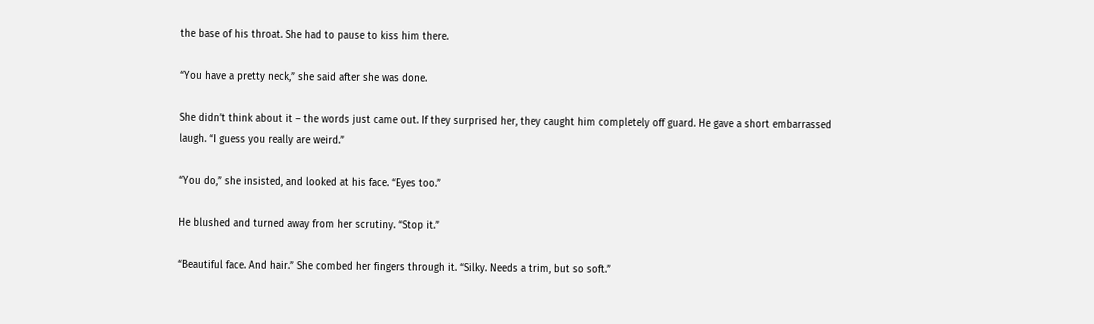the base of his throat. She had to pause to kiss him there.

“You have a pretty neck,” she said after she was done.

She didn’t think about it – the words just came out. If they surprised her, they caught him completely off guard. He gave a short embarrassed laugh. “I guess you really are weird.”

“You do,” she insisted, and looked at his face. “Eyes too.”

He blushed and turned away from her scrutiny. “Stop it.”

“Beautiful face. And hair.” She combed her fingers through it. “Silky. Needs a trim, but so soft.”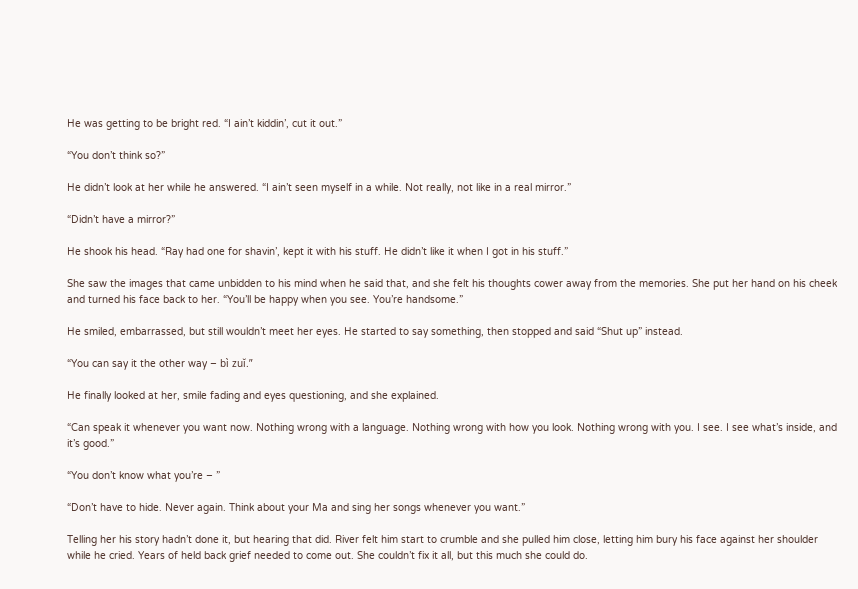He was getting to be bright red. “I ain’t kiddin’, cut it out.”

“You don’t think so?”

He didn’t look at her while he answered. “I ain’t seen myself in a while. Not really, not like in a real mirror.”

“Didn’t have a mirror?”

He shook his head. “Ray had one for shavin’, kept it with his stuff. He didn’t like it when I got in his stuff.”

She saw the images that came unbidden to his mind when he said that, and she felt his thoughts cower away from the memories. She put her hand on his cheek and turned his face back to her. “You’ll be happy when you see. You’re handsome.”

He smiled, embarrassed, but still wouldn’t meet her eyes. He started to say something, then stopped and said “Shut up” instead.

“You can say it the other way – bì zuĭ.”

He finally looked at her, smile fading and eyes questioning, and she explained.

“Can speak it whenever you want now. Nothing wrong with a language. Nothing wrong with how you look. Nothing wrong with you. I see. I see what’s inside, and it’s good.”

“You don’t know what you’re – ”

“Don’t have to hide. Never again. Think about your Ma and sing her songs whenever you want.”

Telling her his story hadn’t done it, but hearing that did. River felt him start to crumble and she pulled him close, letting him bury his face against her shoulder while he cried. Years of held back grief needed to come out. She couldn’t fix it all, but this much she could do.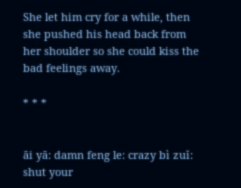She let him cry for a while, then she pushed his head back from her shoulder so she could kiss the bad feelings away.

* * *


āi yā: damn feng le: crazy bì zuĭ: shut your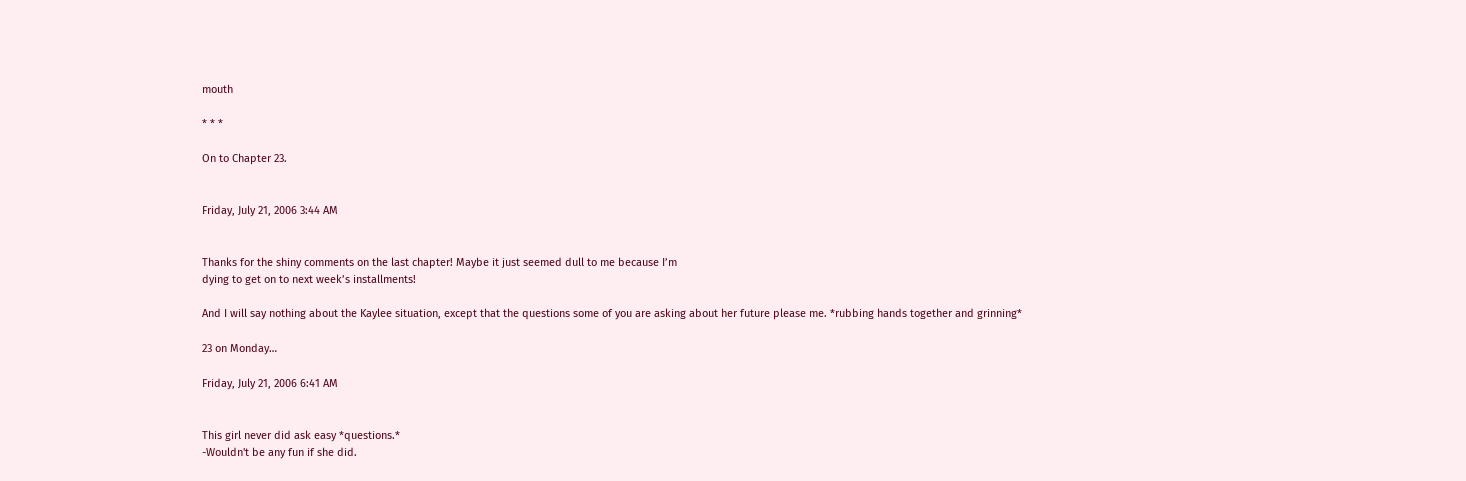mouth

* * *

On to Chapter 23.


Friday, July 21, 2006 3:44 AM


Thanks for the shiny comments on the last chapter! Maybe it just seemed dull to me because I’m
dying to get on to next week’s installments!

And I will say nothing about the Kaylee situation, except that the questions some of you are asking about her future please me. *rubbing hands together and grinning*

23 on Monday…

Friday, July 21, 2006 6:41 AM


This girl never did ask easy *questions.*
-Wouldn't be any fun if she did.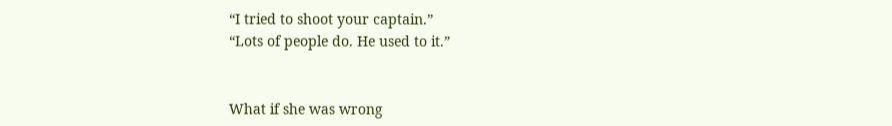“I tried to shoot your captain.”
“Lots of people do. He used to it.”


What if she was wrong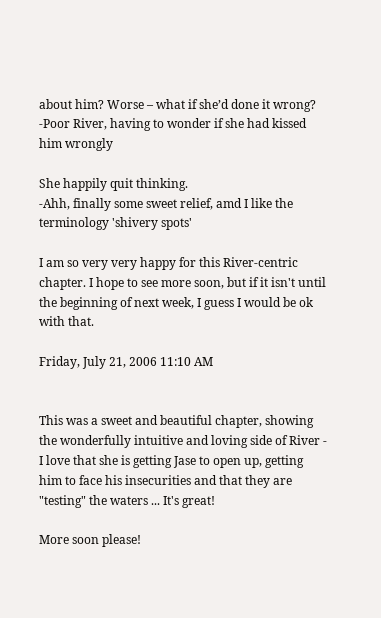about him? Worse – what if she’d done it wrong?
-Poor River, having to wonder if she had kissed him wrongly

She happily quit thinking.
-Ahh, finally some sweet relief, amd I like the terminology 'shivery spots'

I am so very very happy for this River-centric chapter. I hope to see more soon, but if it isn't until the beginning of next week, I guess I would be ok with that.

Friday, July 21, 2006 11:10 AM


This was a sweet and beautiful chapter, showing the wonderfully intuitive and loving side of River - I love that she is getting Jase to open up, getting him to face his insecurities and that they are "testing" the waters ... It's great!

More soon please!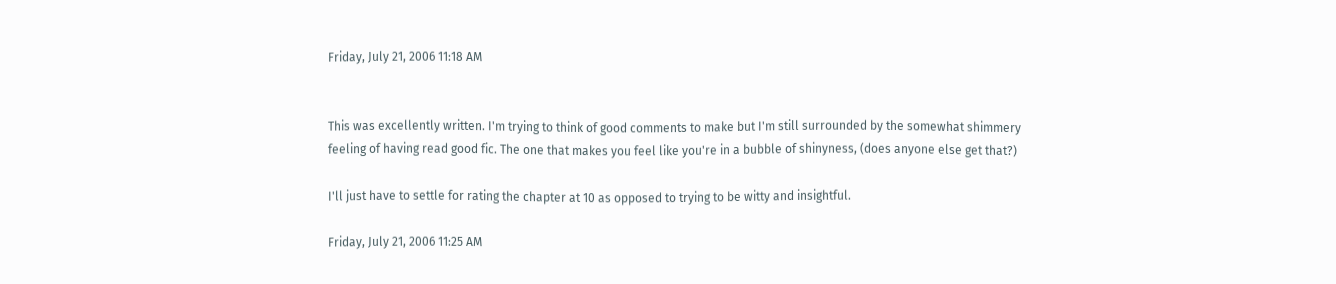Friday, July 21, 2006 11:18 AM


This was excellently written. I'm trying to think of good comments to make but I'm still surrounded by the somewhat shimmery feeling of having read good fic. The one that makes you feel like you're in a bubble of shinyness, (does anyone else get that?)

I'll just have to settle for rating the chapter at 10 as opposed to trying to be witty and insightful.

Friday, July 21, 2006 11:25 AM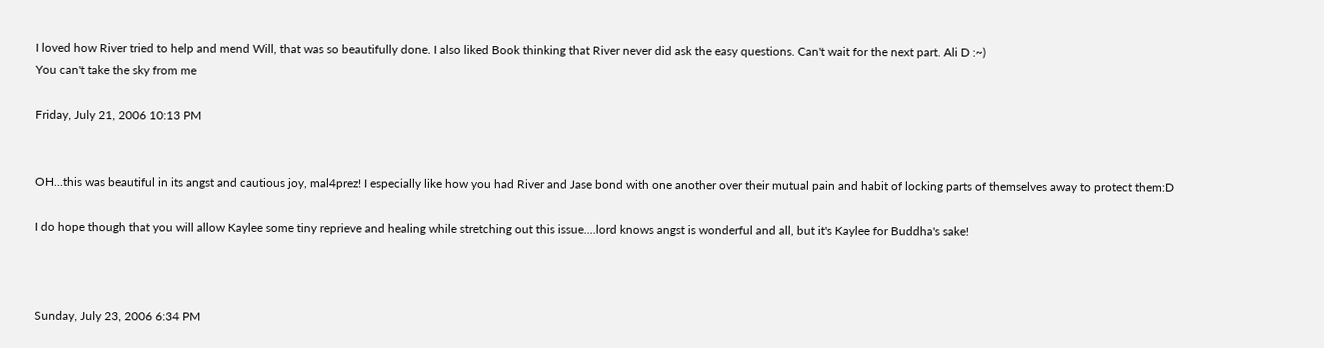I loved how River tried to help and mend Will, that was so beautifully done. I also liked Book thinking that River never did ask the easy questions. Can't wait for the next part. Ali D :~)
You can't take the sky from me

Friday, July 21, 2006 10:13 PM


OH...this was beautiful in its angst and cautious joy, mal4prez! I especially like how you had River and Jase bond with one another over their mutual pain and habit of locking parts of themselves away to protect them:D

I do hope though that you will allow Kaylee some tiny reprieve and healing while stretching out this issue....lord knows angst is wonderful and all, but it's Kaylee for Buddha's sake!



Sunday, July 23, 2006 6:34 PM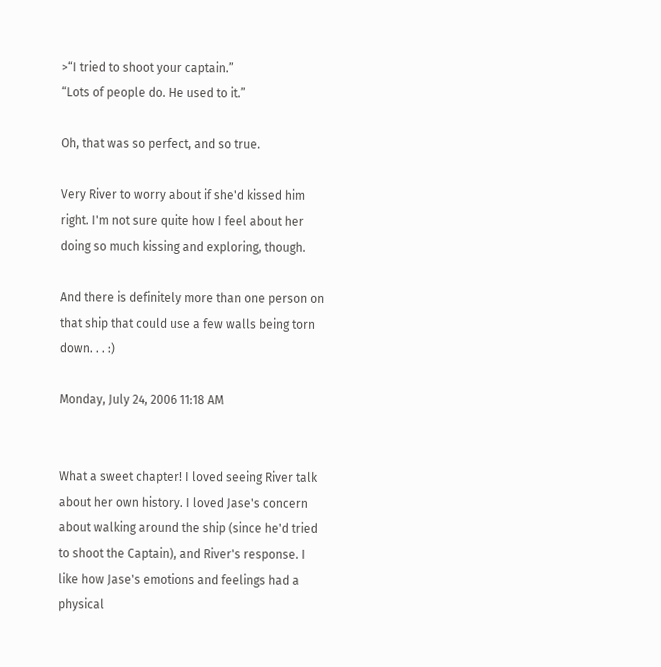>“I tried to shoot your captain.”
“Lots of people do. He used to it.”

Oh, that was so perfect, and so true.

Very River to worry about if she'd kissed him right. I'm not sure quite how I feel about her doing so much kissing and exploring, though.

And there is definitely more than one person on that ship that could use a few walls being torn down. . . :)

Monday, July 24, 2006 11:18 AM


What a sweet chapter! I loved seeing River talk about her own history. I loved Jase's concern about walking around the ship (since he'd tried to shoot the Captain), and River's response. I like how Jase's emotions and feelings had a physical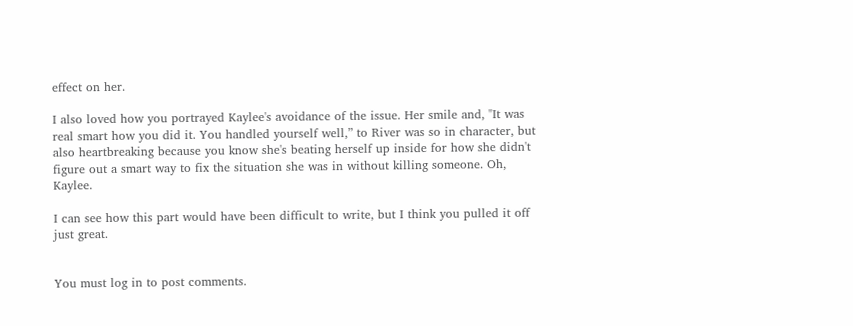effect on her.

I also loved how you portrayed Kaylee's avoidance of the issue. Her smile and, "It was real smart how you did it. You handled yourself well,” to River was so in character, but also heartbreaking because you know she's beating herself up inside for how she didn't figure out a smart way to fix the situation she was in without killing someone. Oh, Kaylee.

I can see how this part would have been difficult to write, but I think you pulled it off just great.


You must log in to post comments.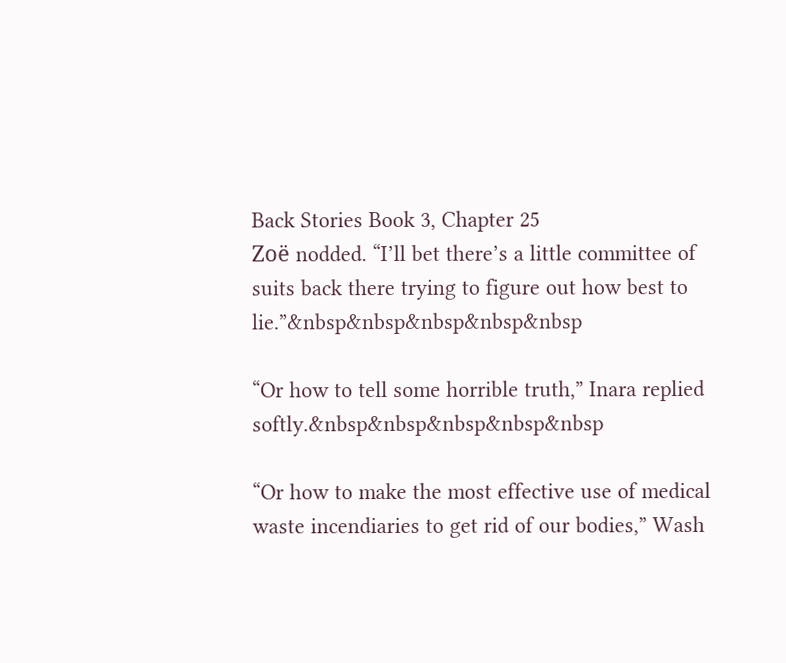Back Stories Book 3, Chapter 25
Zoë nodded. “I’ll bet there’s a little committee of suits back there trying to figure out how best to lie.”&nbsp&nbsp&nbsp&nbsp&nbsp

“Or how to tell some horrible truth,” Inara replied softly.&nbsp&nbsp&nbsp&nbsp&nbsp

“Or how to make the most effective use of medical waste incendiaries to get rid of our bodies,” Wash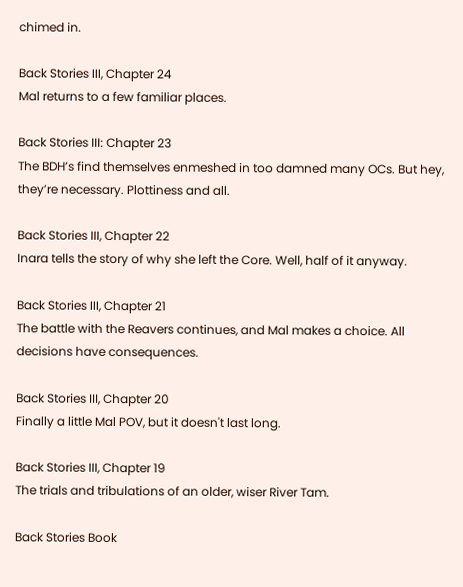chimed in.

Back Stories III, Chapter 24
Mal returns to a few familiar places.

Back Stories III: Chapter 23
The BDH’s find themselves enmeshed in too damned many OCs. But hey, they’re necessary. Plottiness and all.

Back Stories III, Chapter 22
Inara tells the story of why she left the Core. Well, half of it anyway.

Back Stories III, Chapter 21
The battle with the Reavers continues, and Mal makes a choice. All decisions have consequences.

Back Stories III, Chapter 20
Finally a little Mal POV, but it doesn't last long.

Back Stories III, Chapter 19
The trials and tribulations of an older, wiser River Tam.

Back Stories Book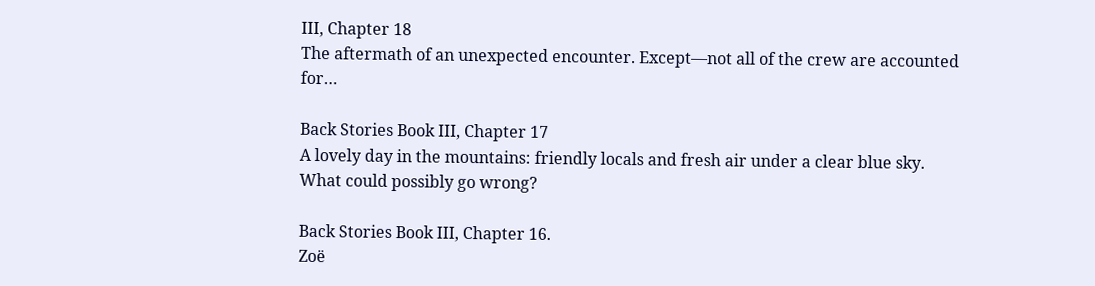III, Chapter 18
The aftermath of an unexpected encounter. Except—not all of the crew are accounted for…

Back Stories Book III, Chapter 17
A lovely day in the mountains: friendly locals and fresh air under a clear blue sky. What could possibly go wrong?

Back Stories Book III, Chapter 16.
Zoë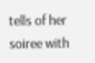tells of her soiree with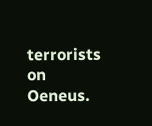terrorists on Oeneus.